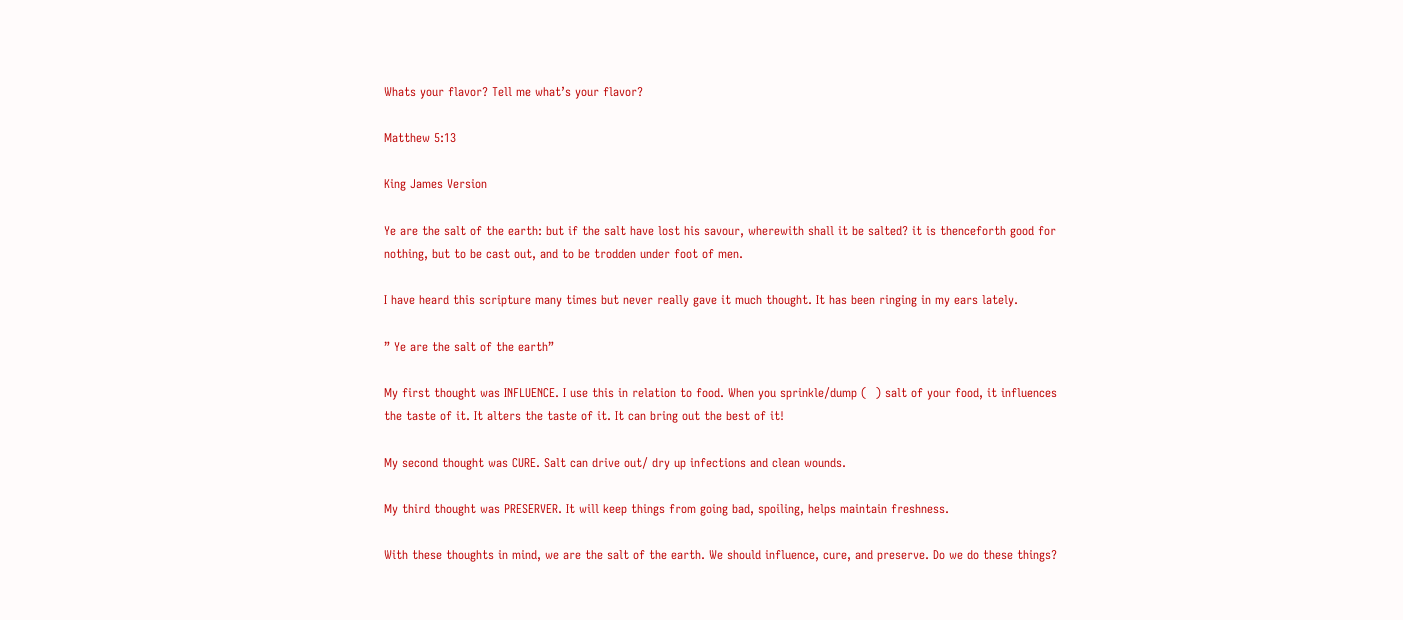Whats your flavor? Tell me what’s your flavor?

Matthew 5:13

King James Version

Ye are the salt of the earth: but if the salt have lost his savour, wherewith shall it be salted? it is thenceforth good for nothing, but to be cast out, and to be trodden under foot of men.

I have heard this scripture many times but never really gave it much thought. It has been ringing in my ears lately.

” Ye are the salt of the earth”

My first thought was INFLUENCE. I use this in relation to food. When you sprinkle/dump (  ) salt of your food, it influences the taste of it. It alters the taste of it. It can bring out the best of it!

My second thought was CURE. Salt can drive out/ dry up infections and clean wounds.

My third thought was PRESERVER. It will keep things from going bad, spoiling, helps maintain freshness.

With these thoughts in mind, we are the salt of the earth. We should influence, cure, and preserve. Do we do these things?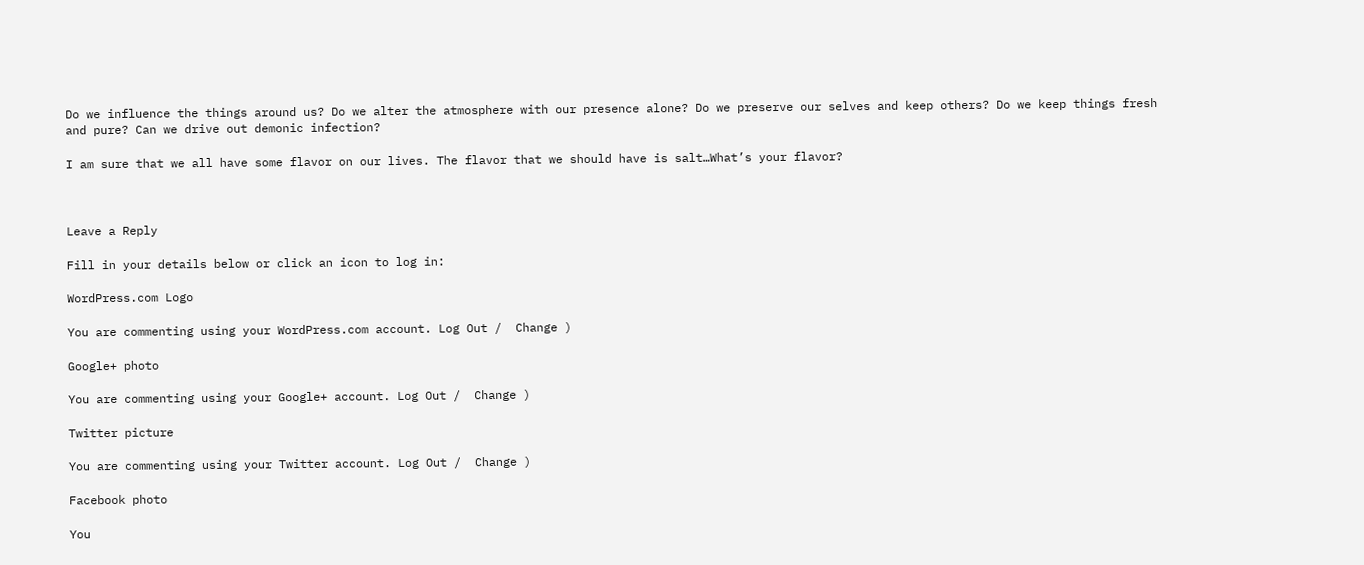Do we influence the things around us? Do we alter the atmosphere with our presence alone? Do we preserve our selves and keep others? Do we keep things fresh and pure? Can we drive out demonic infection?

I am sure that we all have some flavor on our lives. The flavor that we should have is salt…What’s your flavor?



Leave a Reply

Fill in your details below or click an icon to log in:

WordPress.com Logo

You are commenting using your WordPress.com account. Log Out /  Change )

Google+ photo

You are commenting using your Google+ account. Log Out /  Change )

Twitter picture

You are commenting using your Twitter account. Log Out /  Change )

Facebook photo

You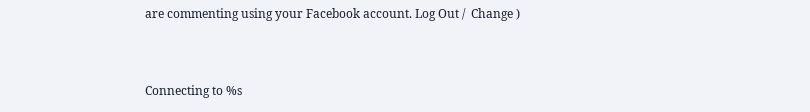are commenting using your Facebook account. Log Out /  Change )


Connecting to %s